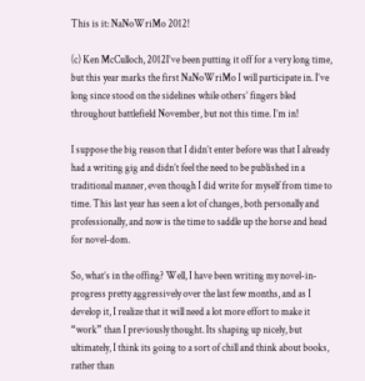This is it: NaNoWriMo 2012!

(c) Ken McCulloch, 2012I’ve been putting it off for a very long time, but this year marks the first NaNoWriMo I will participate in. I’ve long since stood on the sidelines while others’ fingers bled throughout battlefield November, but not this time. I’m in!

I suppose the big reason that I didn’t enter before was that I already had a writing gig and didn’t feel the need to be published in a traditional manner, even though I did write for myself from time to time. This last year has seen a lot of changes, both personally and professionally, and now is the time to saddle up the horse and head for novel-dom.

So, what’s in the offing? Well, I have been writing my novel-in-progress pretty aggressively over the last few months, and as I develop it, I realize that it will need a lot more effort to make it “work” than I previously thought. Its shaping up nicely, but ultimately, I think its going to a sort of chill and think about books, rather than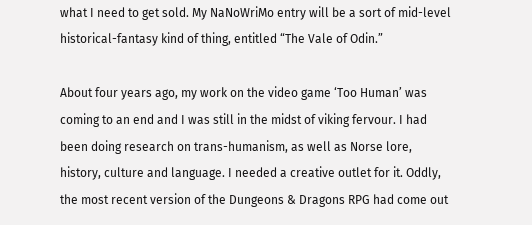what I need to get sold. My NaNoWriMo entry will be a sort of mid-level historical-fantasy kind of thing, entitled “The Vale of Odin.”

About four years ago, my work on the video game ‘Too Human’ was coming to an end and I was still in the midst of viking fervour. I had been doing research on trans-humanism, as well as Norse lore, history, culture and language. I needed a creative outlet for it. Oddly, the most recent version of the Dungeons & Dragons RPG had come out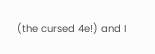(the cursed 4e!) and I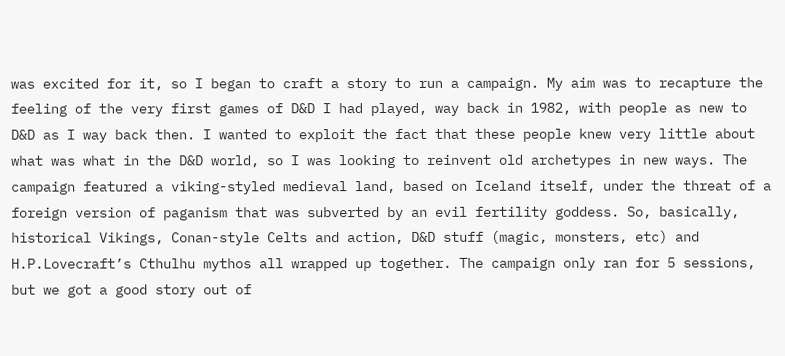was excited for it, so I began to craft a story to run a campaign. My aim was to recapture the feeling of the very first games of D&D I had played, way back in 1982, with people as new to D&D as I way back then. I wanted to exploit the fact that these people knew very little about what was what in the D&D world, so I was looking to reinvent old archetypes in new ways. The campaign featured a viking-styled medieval land, based on Iceland itself, under the threat of a foreign version of paganism that was subverted by an evil fertility goddess. So, basically, historical Vikings, Conan-style Celts and action, D&D stuff (magic, monsters, etc) and H.P.Lovecraft’s Cthulhu mythos all wrapped up together. The campaign only ran for 5 sessions, but we got a good story out of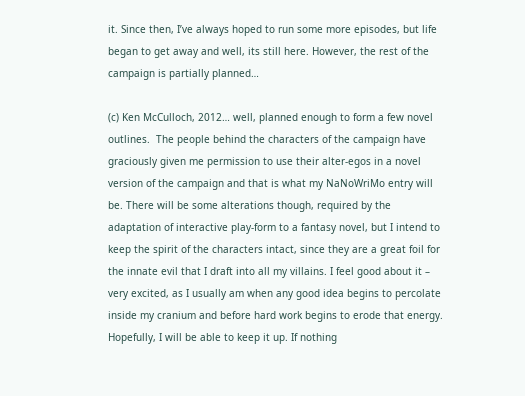it. Since then, I’ve always hoped to run some more episodes, but life began to get away and well, its still here. However, the rest of the campaign is partially planned…

(c) Ken McCulloch, 2012… well, planned enough to form a few novel outlines.  The people behind the characters of the campaign have graciously given me permission to use their alter-egos in a novel version of the campaign and that is what my NaNoWriMo entry will be. There will be some alterations though, required by the adaptation of interactive play-form to a fantasy novel, but I intend to keep the spirit of the characters intact, since they are a great foil for the innate evil that I draft into all my villains. I feel good about it – very excited, as I usually am when any good idea begins to percolate inside my cranium and before hard work begins to erode that energy. Hopefully, I will be able to keep it up. If nothing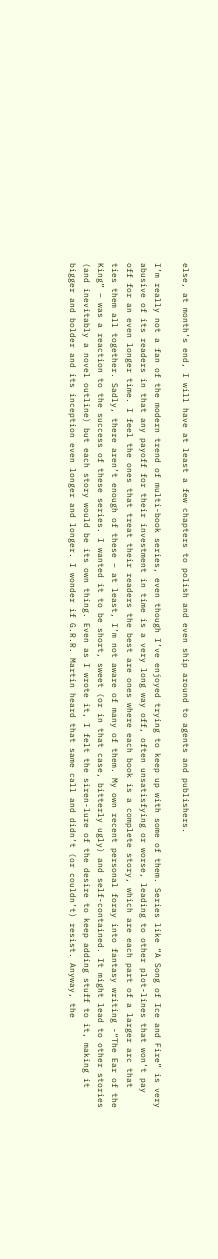else, at month’s end, I will have at least a few chapters to polish and even ship around to agents and publishers.

I’m really not a fan of the modern trend of multi-book series, even though I’ve enjoyed trying to keep up with some of them. Series like “A Song of Ice and Fire” is very abusive of its readers in that any payoff for their investment in time is a very long way off, often unsatisfying or worse, leading to other plot-lines that won’t pay off for an even longer time. I feel the ones that treat their readers the best are ones where each book is a complete story, which are each part of a larger arc that ties them all together. Sadly, there aren’t enough of these – at least, I’m not aware of many of them. My own recent personal foray into fantasy writing -“The Ear of the King” – was a reaction to the success of these series. I wanted it to be short, sweet (or in that case, bitterly ugly) and self-contained. It might lead to other stories (and inevitably a novel outline) but each story would be its own thing. Even as I wrote it, I felt the siren-lure of the desire to keep adding stuff to it, making it bigger and bolder and its inception even longer and longer. I wonder if G.R.R. Martin heard that same call and didn’t (or couldn’t) resist. Anyway, the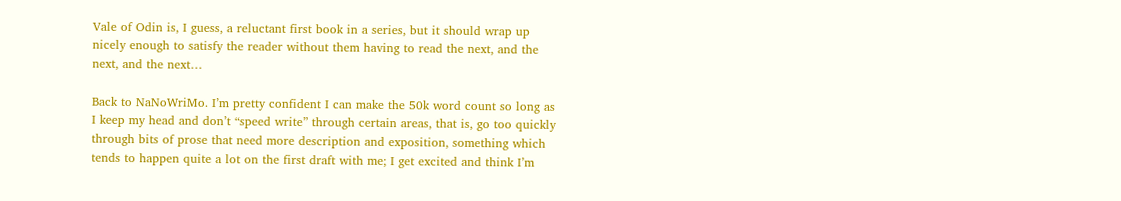Vale of Odin is, I guess, a reluctant first book in a series, but it should wrap up nicely enough to satisfy the reader without them having to read the next, and the next, and the next…

Back to NaNoWriMo. I’m pretty confident I can make the 50k word count so long as I keep my head and don’t “speed write” through certain areas, that is, go too quickly through bits of prose that need more description and exposition, something which tends to happen quite a lot on the first draft with me; I get excited and think I’m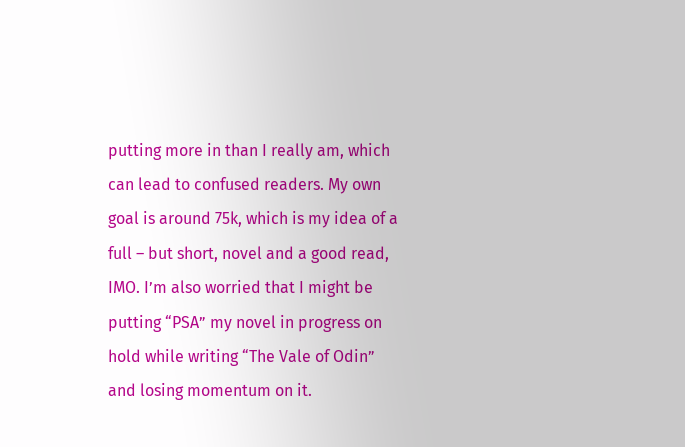putting more in than I really am, which can lead to confused readers. My own goal is around 75k, which is my idea of a full – but short, novel and a good read, IMO. I’m also worried that I might be putting “PSA” my novel in progress on hold while writing “The Vale of Odin” and losing momentum on it.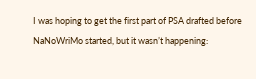I was hoping to get the first part of PSA drafted before NaNoWriMo started, but it wasn’t happening: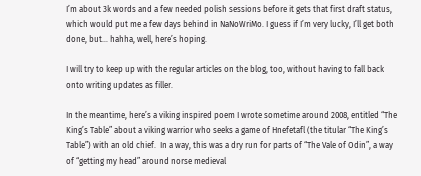I’m about 3k words and a few needed polish sessions before it gets that first draft status, which would put me a few days behind in NaNoWriMo. I guess if I’m very lucky, I’ll get both done, but… hahha, well, here’s hoping.

I will try to keep up with the regular articles on the blog, too, without having to fall back onto writing updates as filler.

In the meantime, here’s a viking inspired poem I wrote sometime around 2008, entitled “The King’s Table” about a viking warrior who seeks a game of Hnefetafl (the titular “The King’s Table”) with an old chief.  In a way, this was a dry run for parts of “The Vale of Odin”, a way of “getting my head” around norse medieval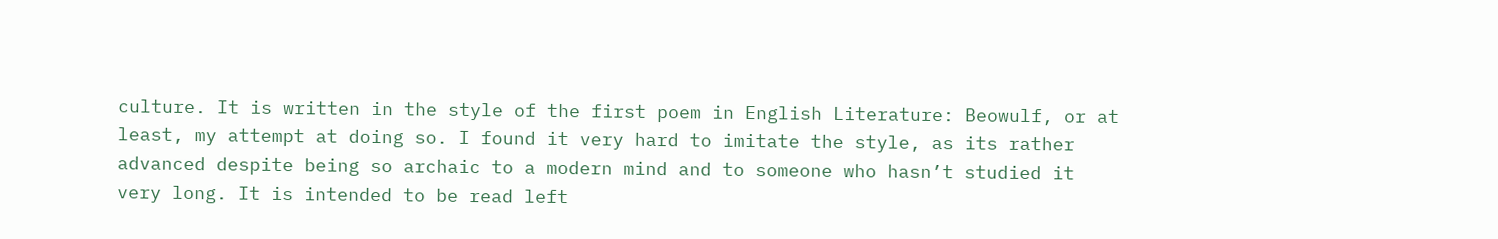culture. It is written in the style of the first poem in English Literature: Beowulf, or at least, my attempt at doing so. I found it very hard to imitate the style, as its rather advanced despite being so archaic to a modern mind and to someone who hasn’t studied it very long. It is intended to be read left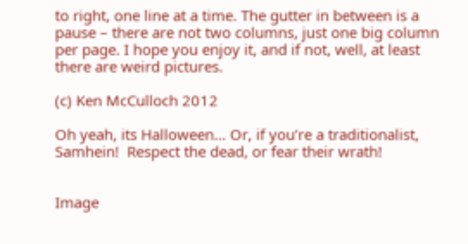to right, one line at a time. The gutter in between is a pause – there are not two columns, just one big column per page. I hope you enjoy it, and if not, well, at least there are weird pictures.

(c) Ken McCulloch 2012

Oh yeah, its Halloween… Or, if you’re a traditionalist, Samhein!  Respect the dead, or fear their wrath!


Image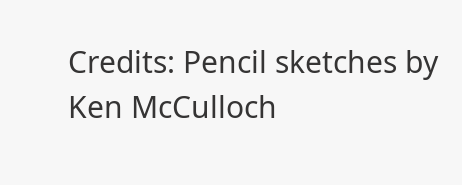Credits: Pencil sketches by Ken McCulloch